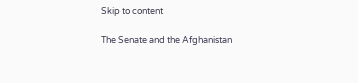Skip to content

The Senate and the Afghanistan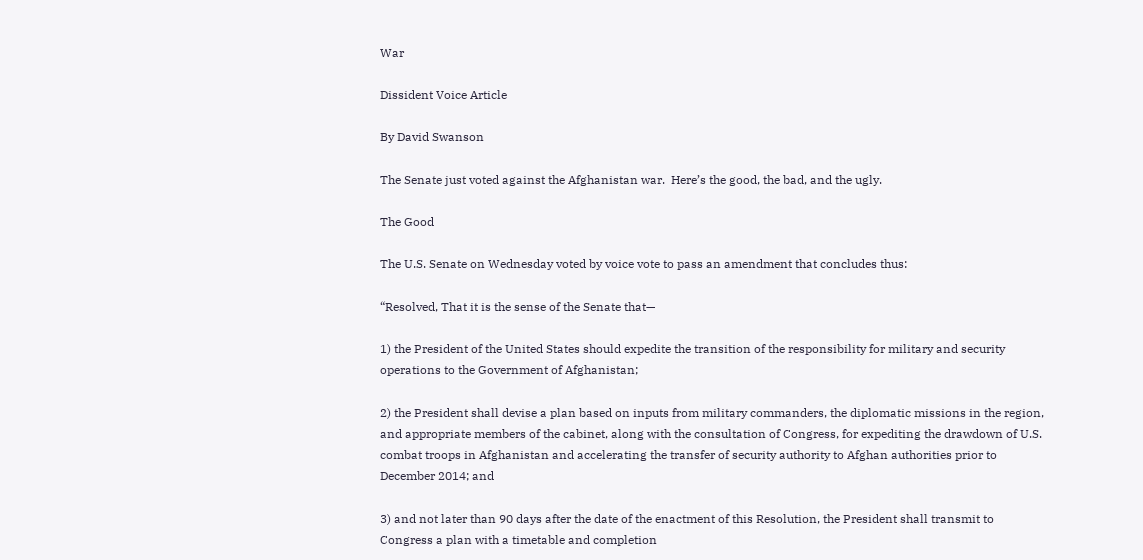War

Dissident Voice Article

By David Swanson

The Senate just voted against the Afghanistan war.  Here’s the good, the bad, and the ugly.

The Good

The U.S. Senate on Wednesday voted by voice vote to pass an amendment that concludes thus:

“Resolved, That it is the sense of the Senate that—

1) the President of the United States should expedite the transition of the responsibility for military and security operations to the Government of Afghanistan;

2) the President shall devise a plan based on inputs from military commanders, the diplomatic missions in the region, and appropriate members of the cabinet, along with the consultation of Congress, for expediting the drawdown of U.S. combat troops in Afghanistan and accelerating the transfer of security authority to Afghan authorities prior to December 2014; and

3) and not later than 90 days after the date of the enactment of this Resolution, the President shall transmit to Congress a plan with a timetable and completion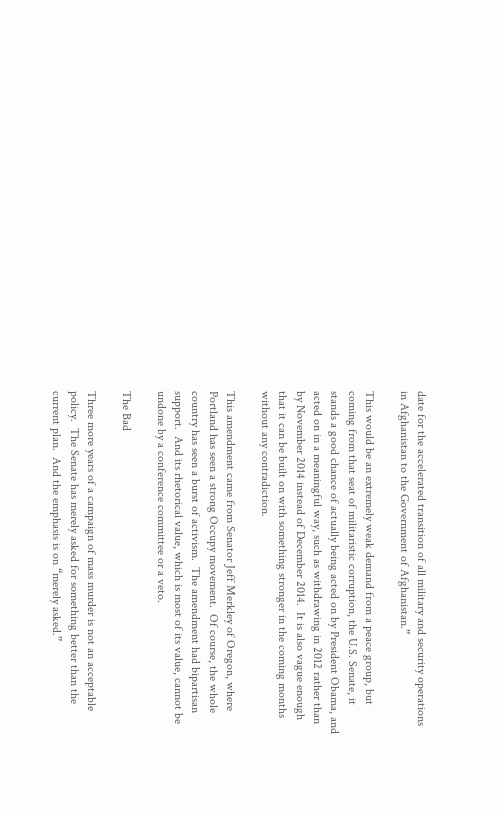date for the accelerated transition of all military and security operations in Afghanistan to the Government of Afghanistan.”

This would be an extremely weak demand from a peace group, but coming from that seat of militaristic corruption, the U.S. Senate, it stands a good chance of actually being acted on by President Obama, and acted on in a meaningful way, such as withdrawing in 2012 rather than by November 2014 instead of December 2014.  It is also vague enough that it can be built on with something stronger in the coming months without any contradiction.

This amendment came from Senator Jeff Merkley of Oregon, where Portland has seen a strong Occupy movement.  Of course, the whole country has seen a burst of activism.  The amendment had bipartisan support.  And its rhetorical value, which is most of its value, cannot be undone by a conference committee or a veto.

The Bad

Three more years of a campaign of mass murder is not an acceptable policy.  The Senate has merely asked for something better than the current plan.  And the emphasis is on “merely asked.”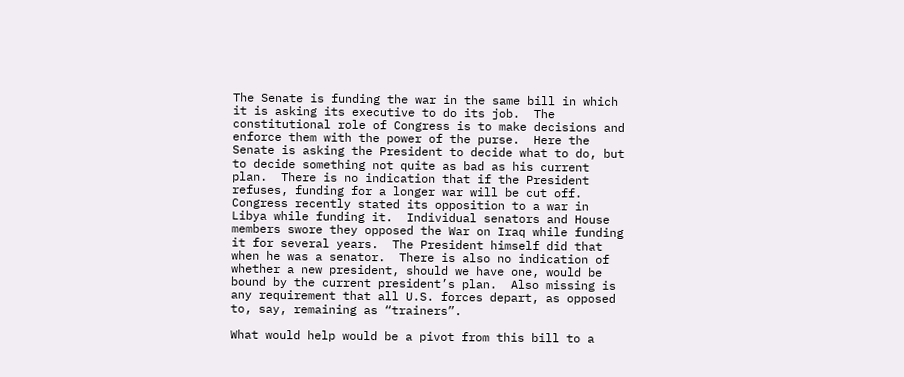The Senate is funding the war in the same bill in which it is asking its executive to do its job.  The constitutional role of Congress is to make decisions and enforce them with the power of the purse.  Here the Senate is asking the President to decide what to do, but to decide something not quite as bad as his current plan.  There is no indication that if the President refuses, funding for a longer war will be cut off.  Congress recently stated its opposition to a war in Libya while funding it.  Individual senators and House members swore they opposed the War on Iraq while funding it for several years.  The President himself did that when he was a senator.  There is also no indication of whether a new president, should we have one, would be bound by the current president’s plan.  Also missing is any requirement that all U.S. forces depart, as opposed to, say, remaining as “trainers”.

What would help would be a pivot from this bill to a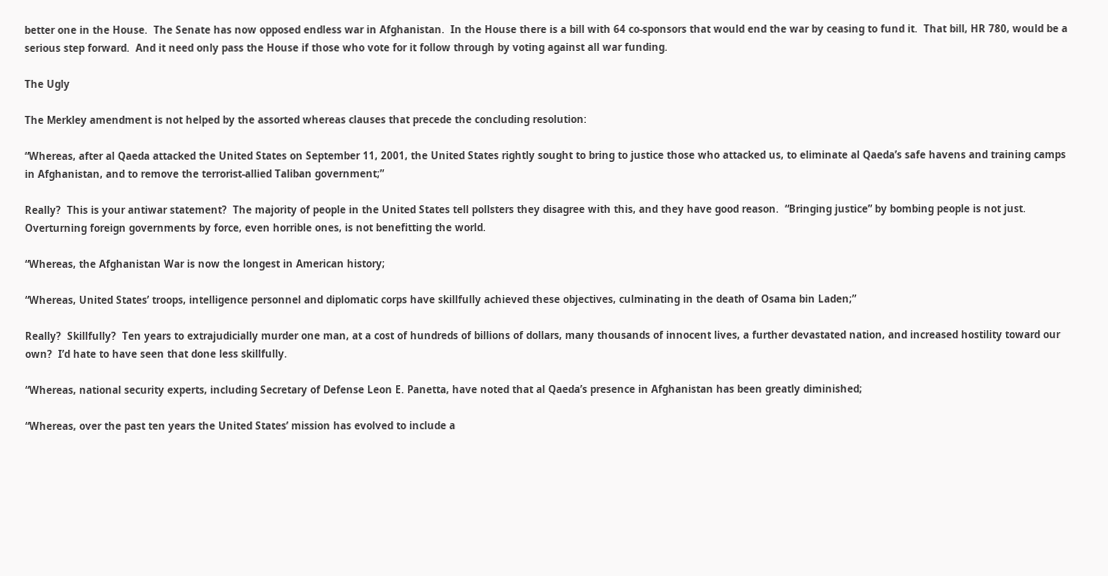better one in the House.  The Senate has now opposed endless war in Afghanistan.  In the House there is a bill with 64 co-sponsors that would end the war by ceasing to fund it.  That bill, HR 780, would be a serious step forward.  And it need only pass the House if those who vote for it follow through by voting against all war funding.

The Ugly

The Merkley amendment is not helped by the assorted whereas clauses that precede the concluding resolution:

“Whereas, after al Qaeda attacked the United States on September 11, 2001, the United States rightly sought to bring to justice those who attacked us, to eliminate al Qaeda’s safe havens and training camps in Afghanistan, and to remove the terrorist-allied Taliban government;”

Really?  This is your antiwar statement?  The majority of people in the United States tell pollsters they disagree with this, and they have good reason.  “Bringing justice” by bombing people is not just.  Overturning foreign governments by force, even horrible ones, is not benefitting the world.

“Whereas, the Afghanistan War is now the longest in American history;

“Whereas, United States’ troops, intelligence personnel and diplomatic corps have skillfully achieved these objectives, culminating in the death of Osama bin Laden;”

Really?  Skillfully?  Ten years to extrajudicially murder one man, at a cost of hundreds of billions of dollars, many thousands of innocent lives, a further devastated nation, and increased hostility toward our own?  I’d hate to have seen that done less skillfully.

“Whereas, national security experts, including Secretary of Defense Leon E. Panetta, have noted that al Qaeda’s presence in Afghanistan has been greatly diminished;

“Whereas, over the past ten years the United States’ mission has evolved to include a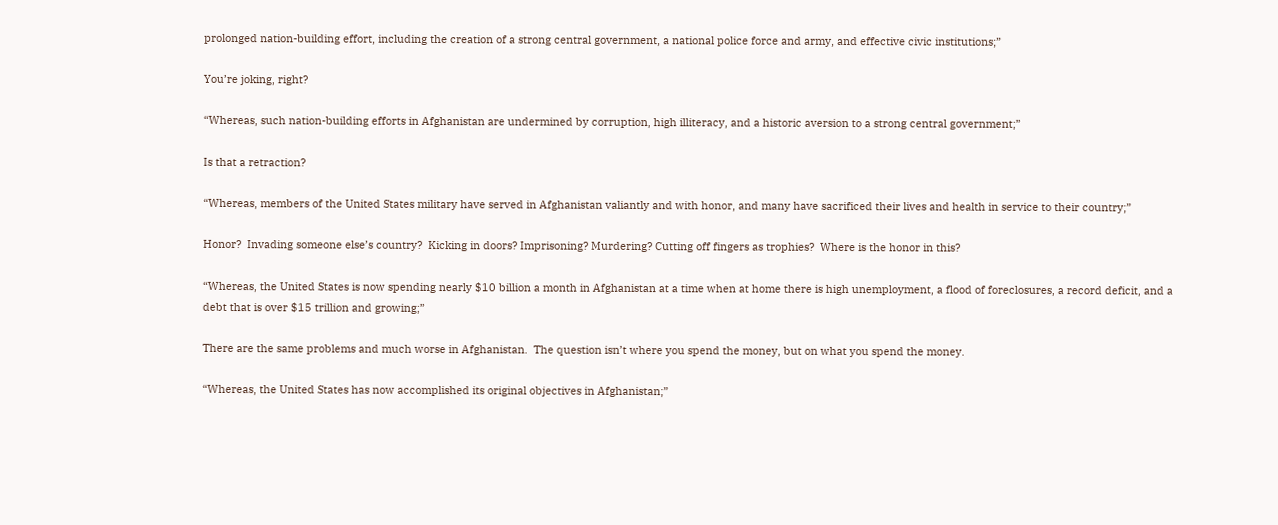prolonged nation-building effort, including the creation of a strong central government, a national police force and army, and effective civic institutions;”

You’re joking, right?

“Whereas, such nation-building efforts in Afghanistan are undermined by corruption, high illiteracy, and a historic aversion to a strong central government;”

Is that a retraction?

“Whereas, members of the United States military have served in Afghanistan valiantly and with honor, and many have sacrificed their lives and health in service to their country;”

Honor?  Invading someone else’s country?  Kicking in doors? Imprisoning? Murdering? Cutting off fingers as trophies?  Where is the honor in this?

“Whereas, the United States is now spending nearly $10 billion a month in Afghanistan at a time when at home there is high unemployment, a flood of foreclosures, a record deficit, and a debt that is over $15 trillion and growing;”

There are the same problems and much worse in Afghanistan.  The question isn’t where you spend the money, but on what you spend the money.

“Whereas, the United States has now accomplished its original objectives in Afghanistan;”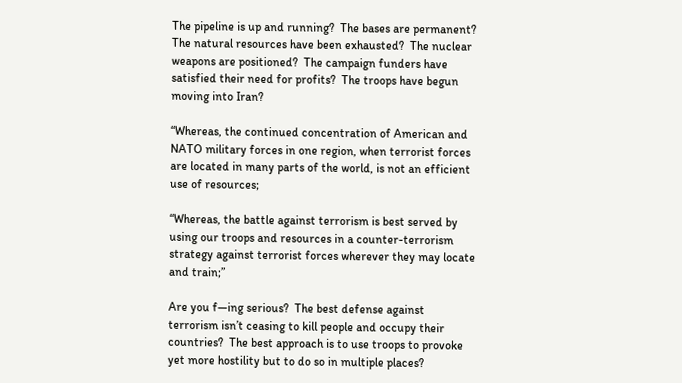The pipeline is up and running?  The bases are permanent?  The natural resources have been exhausted?  The nuclear weapons are positioned?  The campaign funders have satisfied their need for profits?  The troops have begun moving into Iran?

“Whereas, the continued concentration of American and NATO military forces in one region, when terrorist forces are located in many parts of the world, is not an efficient use of resources;

“Whereas, the battle against terrorism is best served by using our troops and resources in a counter-terrorism strategy against terrorist forces wherever they may locate and train;”

Are you f—ing serious?  The best defense against terrorism isn’t ceasing to kill people and occupy their countries?  The best approach is to use troops to provoke yet more hostility but to do so in multiple places?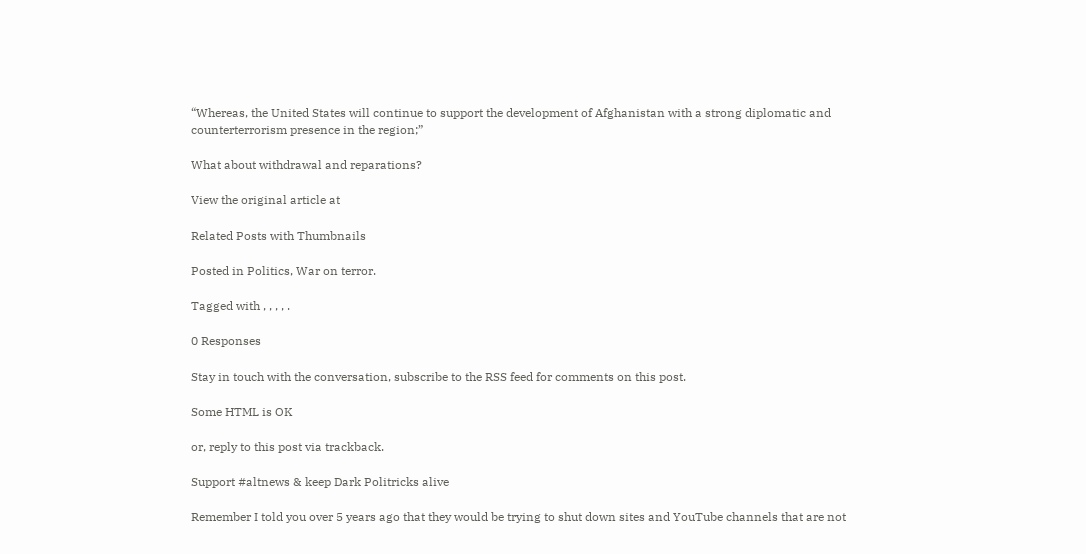“Whereas, the United States will continue to support the development of Afghanistan with a strong diplomatic and counterterrorism presence in the region;”

What about withdrawal and reparations?

View the original article at

Related Posts with Thumbnails

Posted in Politics, War on terror.

Tagged with , , , , .

0 Responses

Stay in touch with the conversation, subscribe to the RSS feed for comments on this post.

Some HTML is OK

or, reply to this post via trackback.

Support #altnews & keep Dark Politricks alive

Remember I told you over 5 years ago that they would be trying to shut down sites and YouTube channels that are not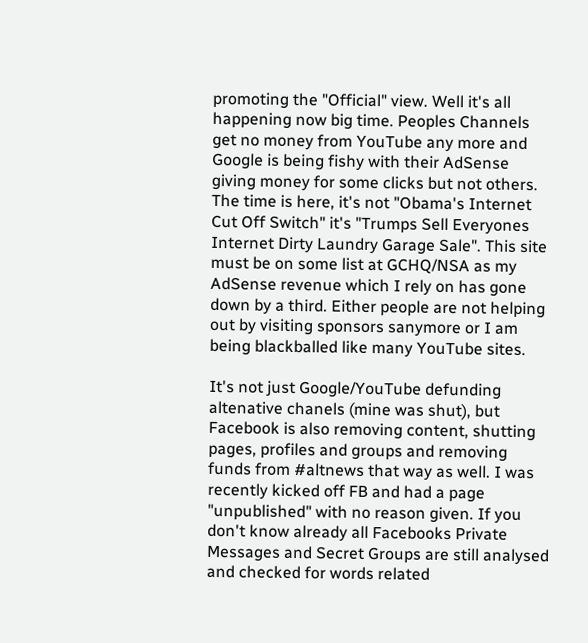promoting the "Official" view. Well it's all happening now big time. Peoples Channels get no money from YouTube any more and Google is being fishy with their AdSense giving money for some clicks but not others. The time is here, it's not "Obama's Internet Cut Off Switch" it's "Trumps Sell Everyones Internet Dirty Laundry Garage Sale". This site must be on some list at GCHQ/NSA as my AdSense revenue which I rely on has gone down by a third. Either people are not helping out by visiting sponsors sanymore or I am being blackballed like many YouTube sites.

It's not just Google/YouTube defunding altenative chanels (mine was shut), but Facebook is also removing content, shutting pages, profiles and groups and removing funds from #altnews that way as well. I was recently kicked off FB and had a page "unpublished" with no reason given. If you don't know already all Facebooks Private Messages and Secret Groups are still analysed and checked for words related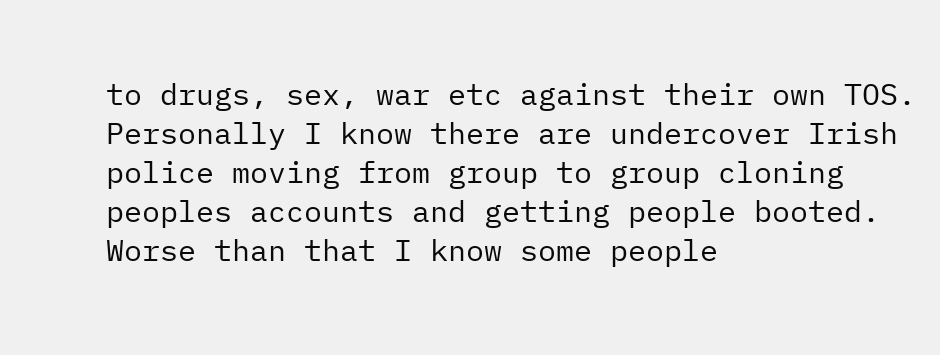to drugs, sex, war etc against their own TOS. Personally I know there are undercover Irish police moving from group to group cloning peoples accounts and getting people booted. Worse than that I know some people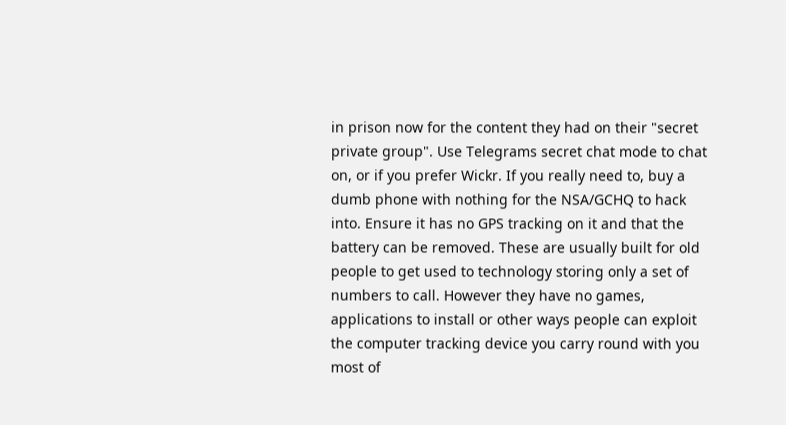in prison now for the content they had on their "secret private group". Use Telegrams secret chat mode to chat on, or if you prefer Wickr. If you really need to, buy a dumb phone with nothing for the NSA/GCHQ to hack into. Ensure it has no GPS tracking on it and that the battery can be removed. These are usually built for old people to get used to technology storing only a set of numbers to call. However they have no games, applications to install or other ways people can exploit the computer tracking device you carry round with you most of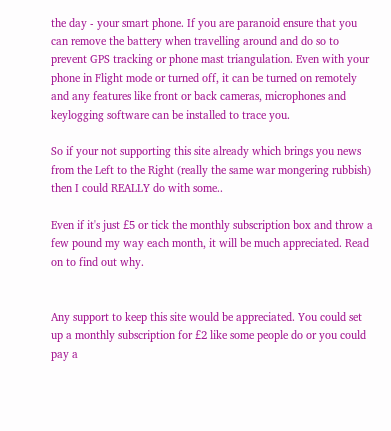the day - your smart phone. If you are paranoid ensure that you can remove the battery when travelling around and do so to prevent GPS tracking or phone mast triangulation. Even with your phone in Flight mode or turned off, it can be turned on remotely and any features like front or back cameras, microphones and keylogging software can be installed to trace you.

So if your not supporting this site already which brings you news from the Left to the Right (really the same war mongering rubbish) then I could REALLY do with some..

Even if it's just £5 or tick the monthly subscription box and throw a few pound my way each month, it will be much appreciated. Read on to find out why.


Any support to keep this site would be appreciated. You could set up a monthly subscription for £2 like some people do or you could pay a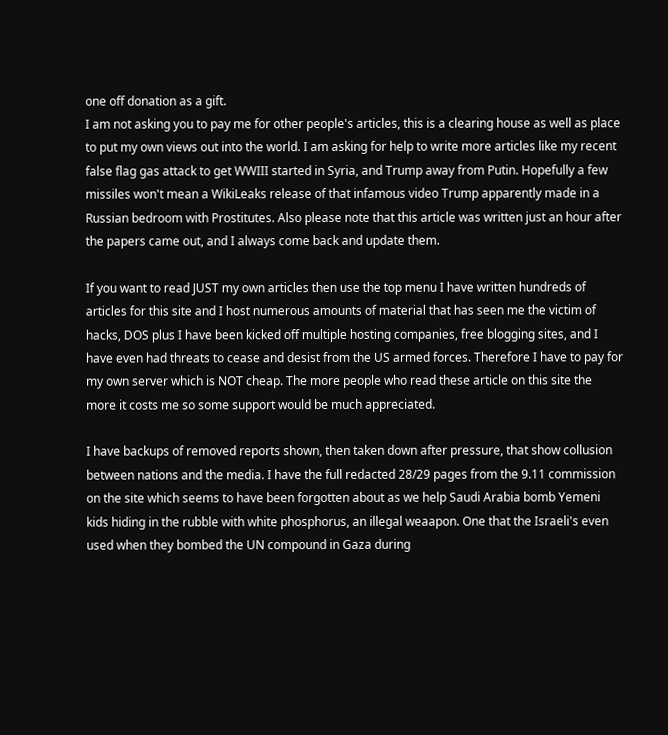one off donation as a gift.
I am not asking you to pay me for other people's articles, this is a clearing house as well as place to put my own views out into the world. I am asking for help to write more articles like my recent false flag gas attack to get WWIII started in Syria, and Trump away from Putin. Hopefully a few missiles won't mean a WikiLeaks release of that infamous video Trump apparently made in a Russian bedroom with Prostitutes. Also please note that this article was written just an hour after the papers came out, and I always come back and update them.

If you want to read JUST my own articles then use the top menu I have written hundreds of articles for this site and I host numerous amounts of material that has seen me the victim of hacks, DOS plus I have been kicked off multiple hosting companies, free blogging sites, and I have even had threats to cease and desist from the US armed forces. Therefore I have to pay for my own server which is NOT cheap. The more people who read these article on this site the more it costs me so some support would be much appreciated.

I have backups of removed reports shown, then taken down after pressure, that show collusion between nations and the media. I have the full redacted 28/29 pages from the 9.11 commission on the site which seems to have been forgotten about as we help Saudi Arabia bomb Yemeni kids hiding in the rubble with white phosphorus, an illegal weaapon. One that the Israeli's even used when they bombed the UN compound in Gaza during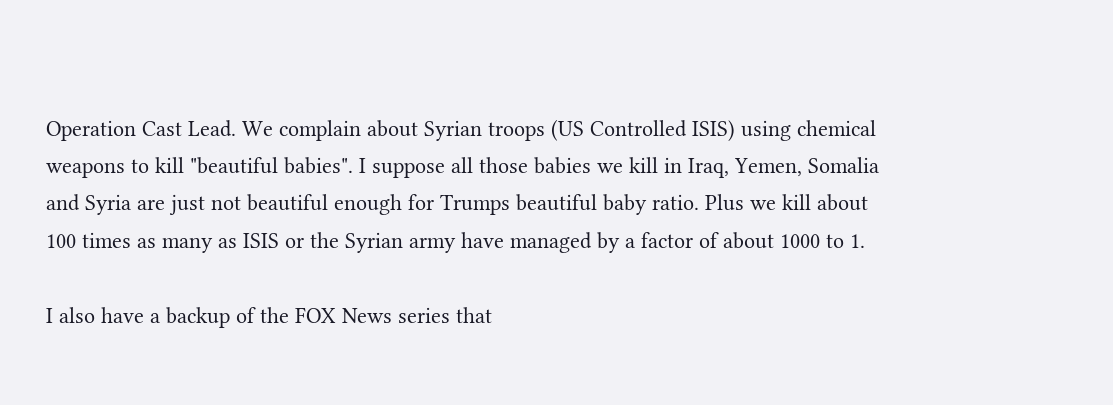Operation Cast Lead. We complain about Syrian troops (US Controlled ISIS) using chemical weapons to kill "beautiful babies". I suppose all those babies we kill in Iraq, Yemen, Somalia and Syria are just not beautiful enough for Trumps beautiful baby ratio. Plus we kill about 100 times as many as ISIS or the Syrian army have managed by a factor of about 1000 to 1.

I also have a backup of the FOX News series that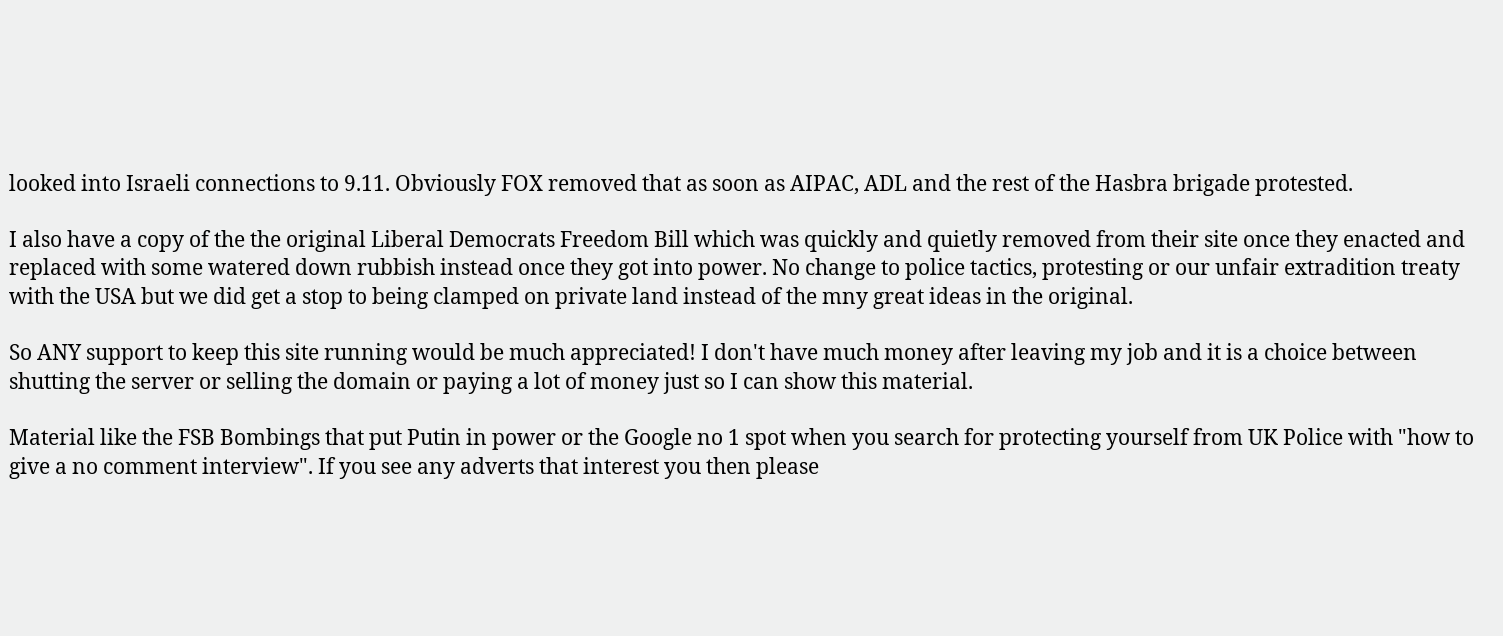looked into Israeli connections to 9.11. Obviously FOX removed that as soon as AIPAC, ADL and the rest of the Hasbra brigade protested.

I also have a copy of the the original Liberal Democrats Freedom Bill which was quickly and quietly removed from their site once they enacted and replaced with some watered down rubbish instead once they got into power. No change to police tactics, protesting or our unfair extradition treaty with the USA but we did get a stop to being clamped on private land instead of the mny great ideas in the original.

So ANY support to keep this site running would be much appreciated! I don't have much money after leaving my job and it is a choice between shutting the server or selling the domain or paying a lot of money just so I can show this material.

Material like the FSB Bombings that put Putin in power or the Google no 1 spot when you search for protecting yourself from UK Police with "how to give a no comment interview". If you see any adverts that interest you then please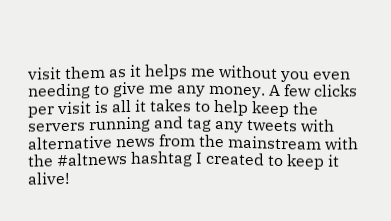visit them as it helps me without you even needing to give me any money. A few clicks per visit is all it takes to help keep the servers running and tag any tweets with alternative news from the mainstream with the #altnews hashtag I created to keep it alive!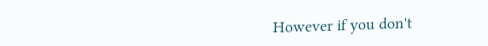However if you don't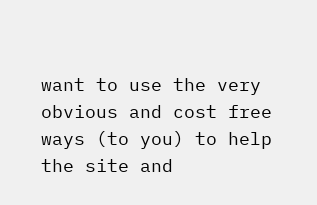want to use the very obvious and cost free ways (to you) to help the site and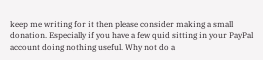keep me writing for it then please consider making a small donation. Especially if you have a few quid sitting in your PayPal account doing nothing useful. Why not do a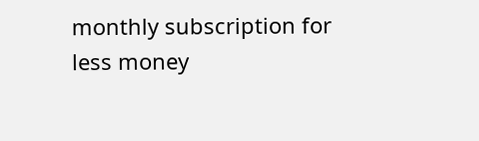monthly subscription for less money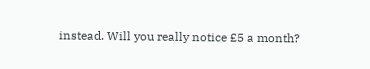instead. Will you really notice £5 a month?